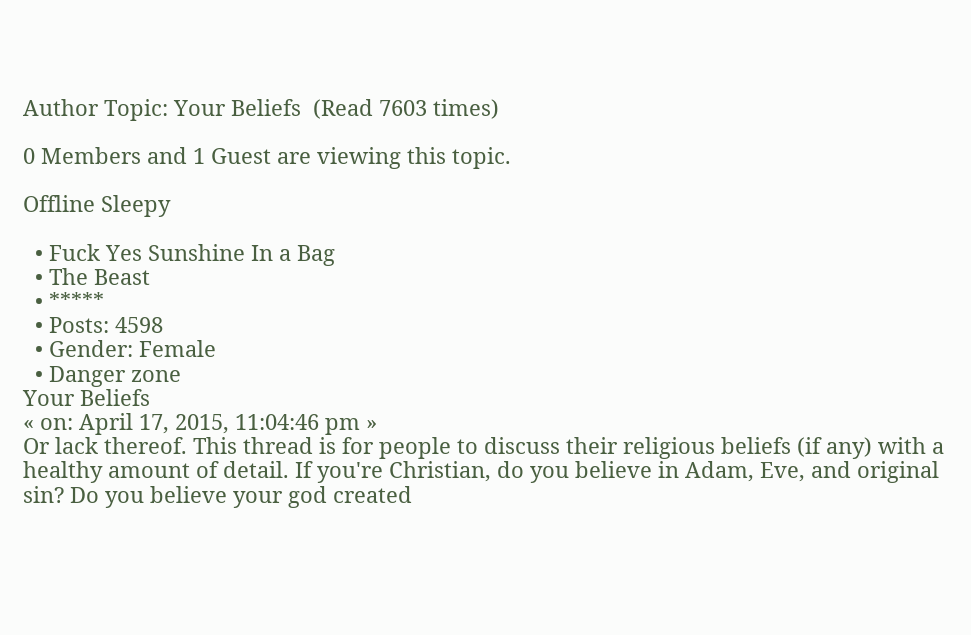Author Topic: Your Beliefs  (Read 7603 times)

0 Members and 1 Guest are viewing this topic.

Offline Sleepy

  • Fuck Yes Sunshine In a Bag
  • The Beast
  • *****
  • Posts: 4598
  • Gender: Female
  • Danger zone
Your Beliefs
« on: April 17, 2015, 11:04:46 pm »
Or lack thereof. This thread is for people to discuss their religious beliefs (if any) with a healthy amount of detail. If you're Christian, do you believe in Adam, Eve, and original sin? Do you believe your god created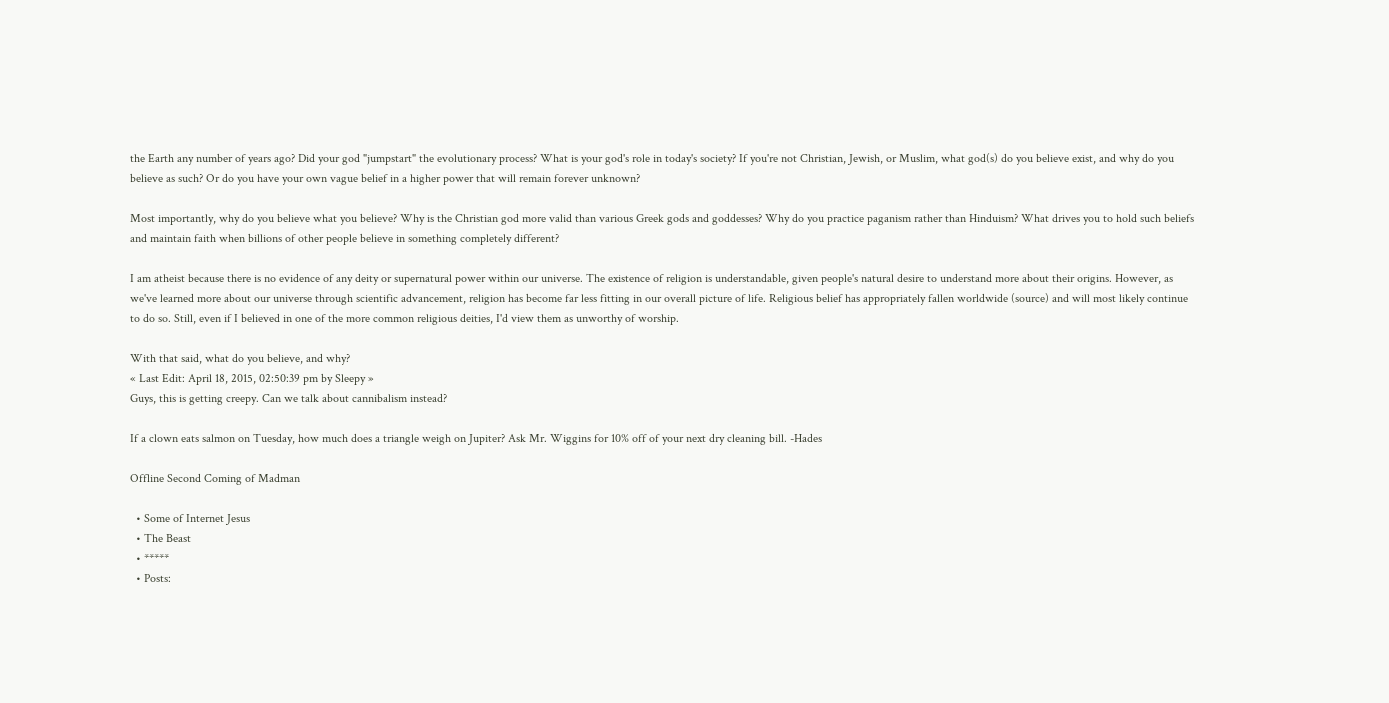the Earth any number of years ago? Did your god "jumpstart" the evolutionary process? What is your god's role in today's society? If you're not Christian, Jewish, or Muslim, what god(s) do you believe exist, and why do you believe as such? Or do you have your own vague belief in a higher power that will remain forever unknown?

Most importantly, why do you believe what you believe? Why is the Christian god more valid than various Greek gods and goddesses? Why do you practice paganism rather than Hinduism? What drives you to hold such beliefs and maintain faith when billions of other people believe in something completely different?

I am atheist because there is no evidence of any deity or supernatural power within our universe. The existence of religion is understandable, given people's natural desire to understand more about their origins. However, as we've learned more about our universe through scientific advancement, religion has become far less fitting in our overall picture of life. Religious belief has appropriately fallen worldwide (source) and will most likely continue to do so. Still, even if I believed in one of the more common religious deities, I'd view them as unworthy of worship.

With that said, what do you believe, and why?
« Last Edit: April 18, 2015, 02:50:39 pm by Sleepy »
Guys, this is getting creepy. Can we talk about cannibalism instead?

If a clown eats salmon on Tuesday, how much does a triangle weigh on Jupiter? Ask Mr. Wiggins for 10% off of your next dry cleaning bill. -Hades

Offline Second Coming of Madman

  • Some of Internet Jesus
  • The Beast
  • *****
  • Posts: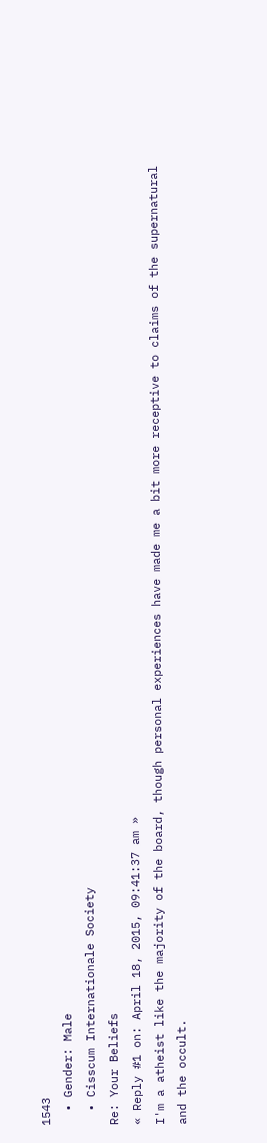1543
  • Gender: Male
  • Cisscum Internationale Society
Re: Your Beliefs
« Reply #1 on: April 18, 2015, 09:41:37 am »
I'm a atheist like the majority of the board, though personal experiences have made me a bit more receptive to claims of the supernatural and the occult.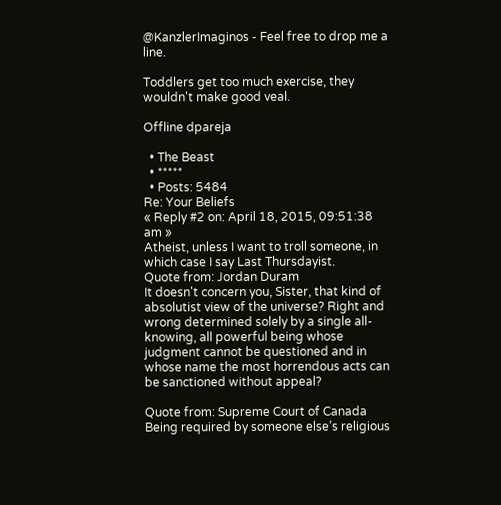@KanzlerImaginos - Feel free to drop me a line.

Toddlers get too much exercise, they wouldn't make good veal.

Offline dpareja

  • The Beast
  • *****
  • Posts: 5484
Re: Your Beliefs
« Reply #2 on: April 18, 2015, 09:51:38 am »
Atheist, unless I want to troll someone, in which case I say Last Thursdayist.
Quote from: Jordan Duram
It doesn't concern you, Sister, that kind of absolutist view of the universe? Right and wrong determined solely by a single all-knowing, all powerful being whose judgment cannot be questioned and in whose name the most horrendous acts can be sanctioned without appeal?

Quote from: Supreme Court of Canada
Being required by someone else’s religious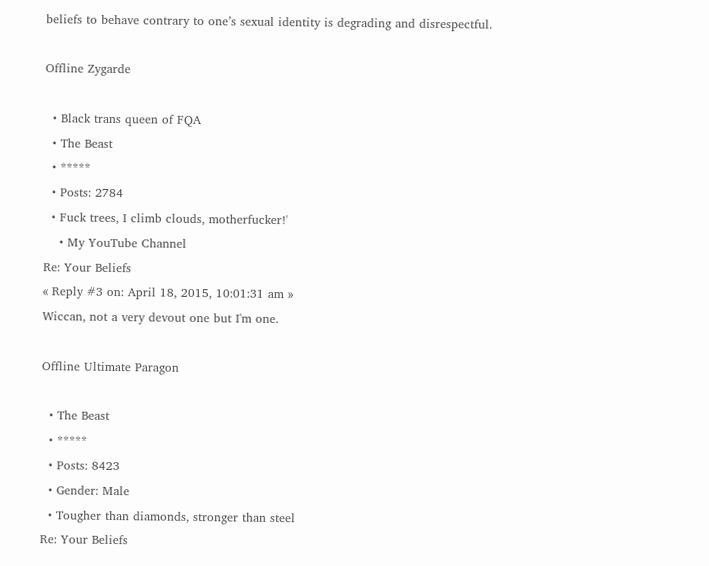beliefs to behave contrary to one’s sexual identity is degrading and disrespectful.

Offline Zygarde

  • Black trans queen of FQA
  • The Beast
  • *****
  • Posts: 2784
  • Fuck trees, I climb clouds, motherfucker!'
    • My YouTube Channel
Re: Your Beliefs
« Reply #3 on: April 18, 2015, 10:01:31 am »
Wiccan, not a very devout one but I'm one.

Offline Ultimate Paragon

  • The Beast
  • *****
  • Posts: 8423
  • Gender: Male
  • Tougher than diamonds, stronger than steel
Re: Your Beliefs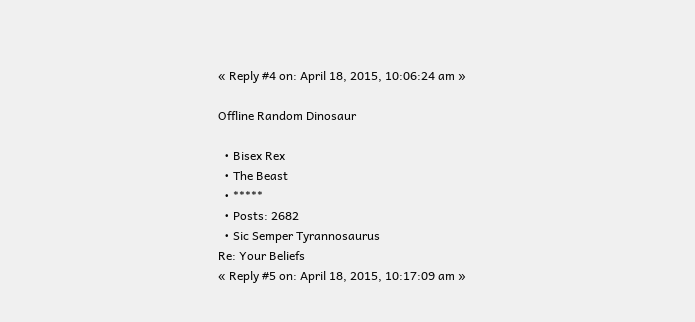« Reply #4 on: April 18, 2015, 10:06:24 am »

Offline Random Dinosaur

  • Bisex Rex
  • The Beast
  • *****
  • Posts: 2682
  • Sic Semper Tyrannosaurus
Re: Your Beliefs
« Reply #5 on: April 18, 2015, 10:17:09 am »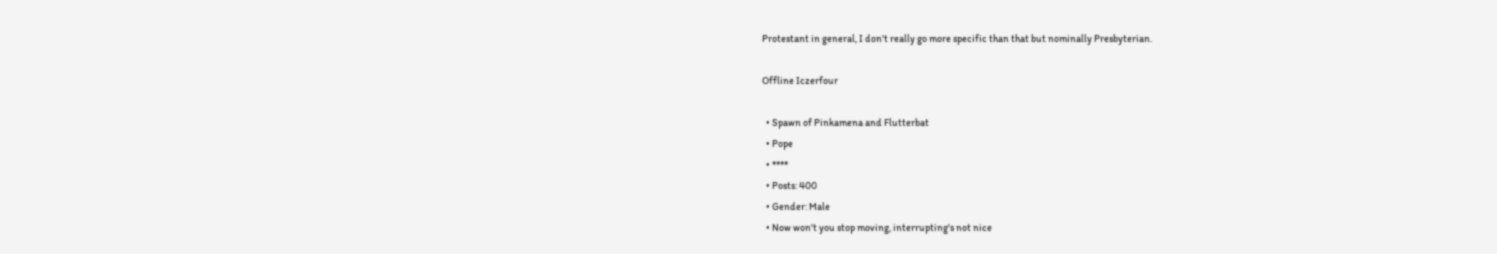Protestant in general, I don't really go more specific than that but nominally Presbyterian.

Offline Iczerfour

  • Spawn of Pinkamena and Flutterbat
  • Pope
  • ****
  • Posts: 400
  • Gender: Male
  • Now won't you stop moving, interrupting's not nice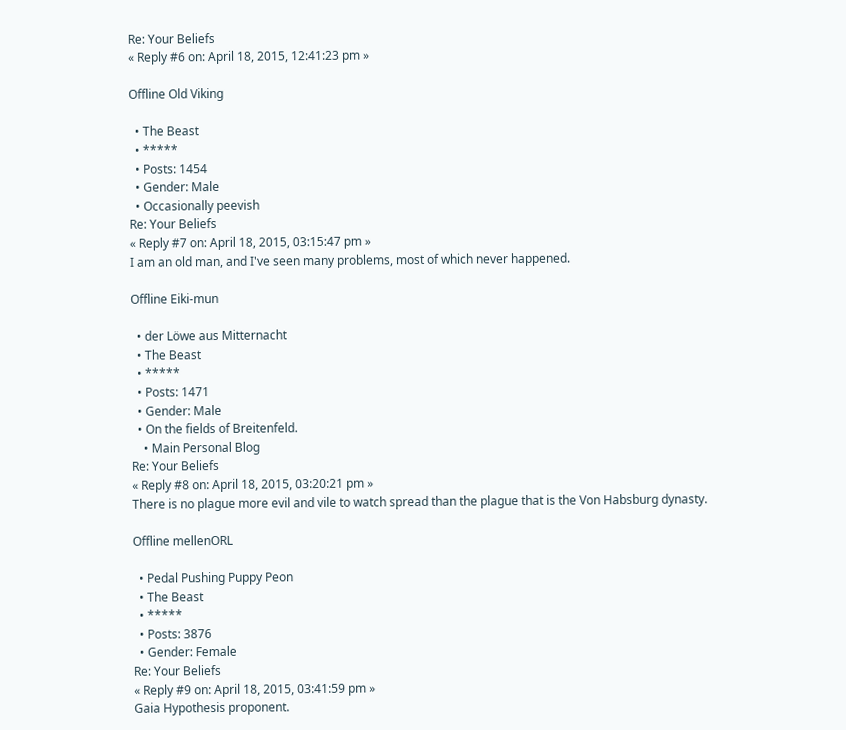Re: Your Beliefs
« Reply #6 on: April 18, 2015, 12:41:23 pm »

Offline Old Viking

  • The Beast
  • *****
  • Posts: 1454
  • Gender: Male
  • Occasionally peevish
Re: Your Beliefs
« Reply #7 on: April 18, 2015, 03:15:47 pm »
I am an old man, and I've seen many problems, most of which never happened.

Offline Eiki-mun

  • der Löwe aus Mitternacht
  • The Beast
  • *****
  • Posts: 1471
  • Gender: Male
  • On the fields of Breitenfeld.
    • Main Personal Blog
Re: Your Beliefs
« Reply #8 on: April 18, 2015, 03:20:21 pm »
There is no plague more evil and vile to watch spread than the plague that is the Von Habsburg dynasty.

Offline mellenORL

  • Pedal Pushing Puppy Peon
  • The Beast
  • *****
  • Posts: 3876
  • Gender: Female
Re: Your Beliefs
« Reply #9 on: April 18, 2015, 03:41:59 pm »
Gaia Hypothesis proponent.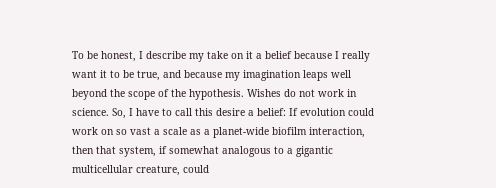To be honest, I describe my take on it a belief because I really want it to be true, and because my imagination leaps well beyond the scope of the hypothesis. Wishes do not work in science. So, I have to call this desire a belief: If evolution could work on so vast a scale as a planet-wide biofilm interaction, then that system, if somewhat analogous to a gigantic multicellular creature, could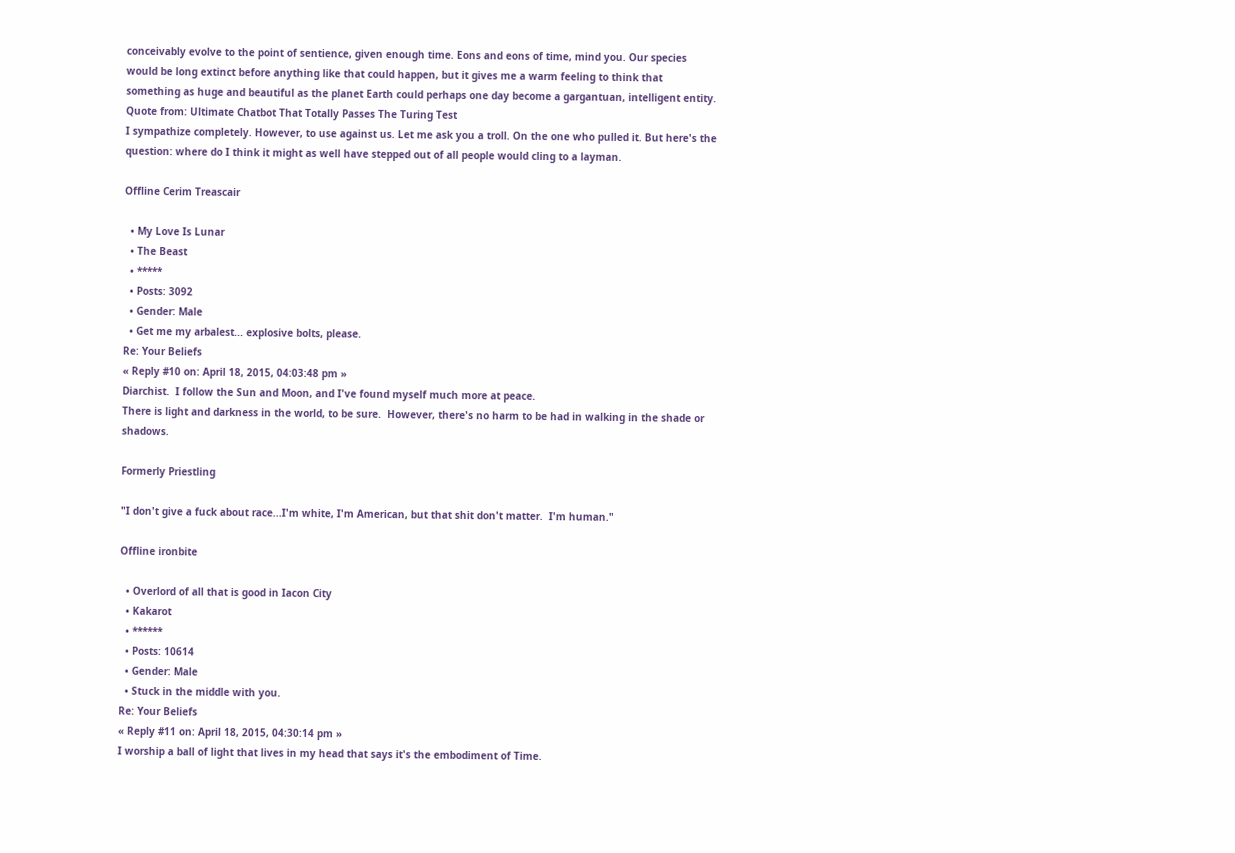conceivably evolve to the point of sentience, given enough time. Eons and eons of time, mind you. Our species would be long extinct before anything like that could happen, but it gives me a warm feeling to think that something as huge and beautiful as the planet Earth could perhaps one day become a gargantuan, intelligent entity.
Quote from: Ultimate Chatbot That Totally Passes The Turing Test
I sympathize completely. However, to use against us. Let me ask you a troll. On the one who pulled it. But here's the question: where do I think it might as well have stepped out of all people would cling to a layman.

Offline Cerim Treascair

  • My Love Is Lunar
  • The Beast
  • *****
  • Posts: 3092
  • Gender: Male
  • Get me my arbalest... explosive bolts, please.
Re: Your Beliefs
« Reply #10 on: April 18, 2015, 04:03:48 pm »
Diarchist.  I follow the Sun and Moon, and I've found myself much more at peace.
There is light and darkness in the world, to be sure.  However, there's no harm to be had in walking in the shade or shadows.

Formerly Priestling

"I don't give a fuck about race...I'm white, I'm American, but that shit don't matter.  I'm human."

Offline ironbite

  • Overlord of all that is good in Iacon City
  • Kakarot
  • ******
  • Posts: 10614
  • Gender: Male
  • Stuck in the middle with you.
Re: Your Beliefs
« Reply #11 on: April 18, 2015, 04:30:14 pm »
I worship a ball of light that lives in my head that says it's the embodiment of Time.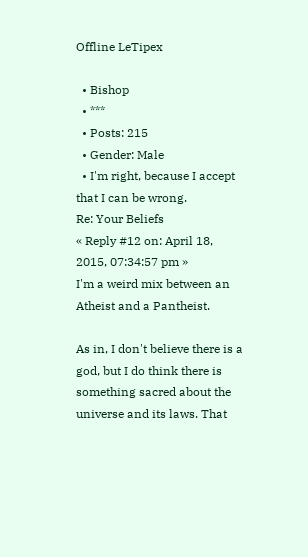Offline LeTipex

  • Bishop
  • ***
  • Posts: 215
  • Gender: Male
  • I'm right, because I accept that I can be wrong.
Re: Your Beliefs
« Reply #12 on: April 18, 2015, 07:34:57 pm »
I'm a weird mix between an Atheist and a Pantheist.

As in, I don't believe there is a god, but I do think there is something sacred about the universe and its laws. That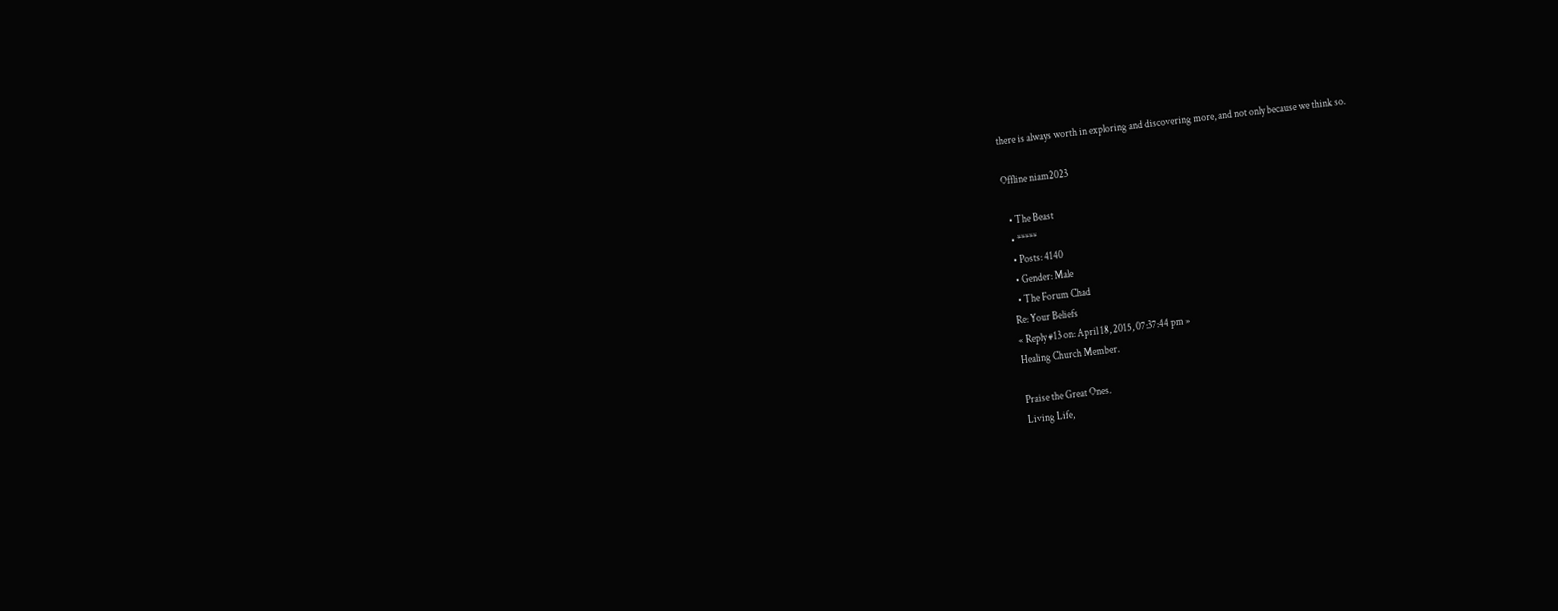there is always worth in exploring and discovering more, and not only because we think so.

Offline niam2023

  • The Beast
  • *****
  • Posts: 4140
  • Gender: Male
  • The Forum Chad
Re: Your Beliefs
« Reply #13 on: April 18, 2015, 07:37:44 pm »
Healing Church Member.

Praise the Great Ones.
Living Life,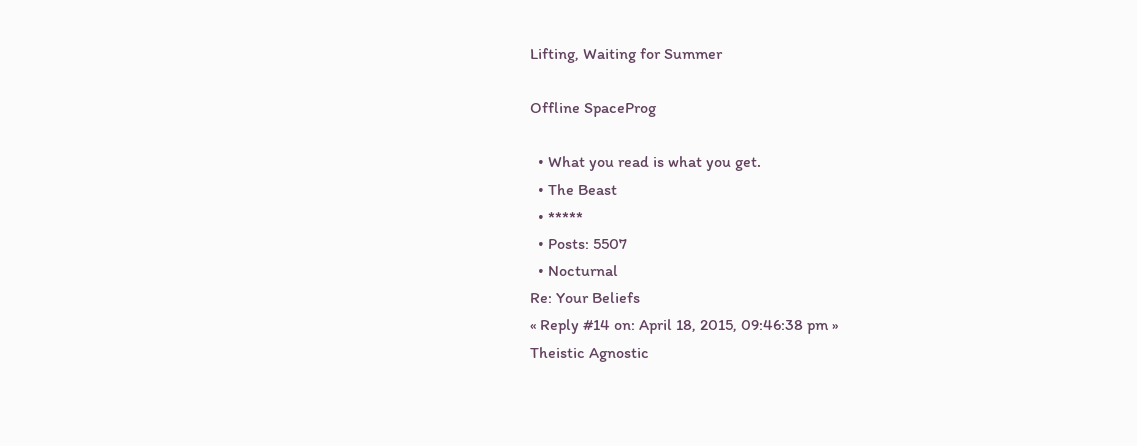Lifting, Waiting for Summer

Offline SpaceProg

  • What you read is what you get.
  • The Beast
  • *****
  • Posts: 5507
  • Nocturnal
Re: Your Beliefs
« Reply #14 on: April 18, 2015, 09:46:38 pm »
Theistic Agnostic